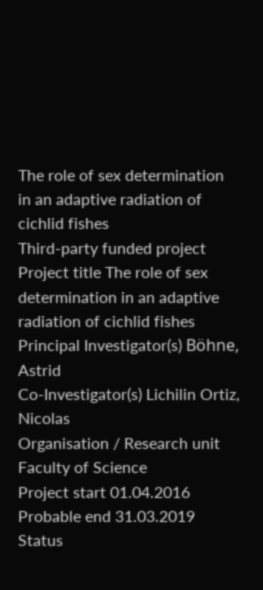The role of sex determination in an adaptive radiation of cichlid fishes
Third-party funded project
Project title The role of sex determination in an adaptive radiation of cichlid fishes
Principal Investigator(s) Böhne, Astrid
Co-Investigator(s) Lichilin Ortiz, Nicolas
Organisation / Research unit Faculty of Science
Project start 01.04.2016
Probable end 31.03.2019
Status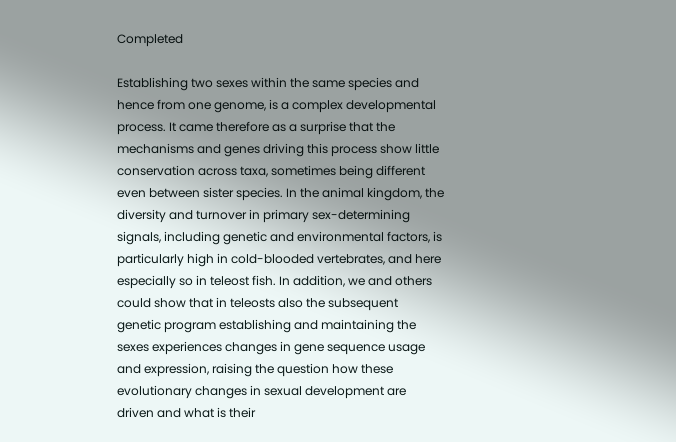Completed

Establishing two sexes within the same species and hence from one genome, is a complex developmental process. It came therefore as a surprise that the mechanisms and genes driving this process show little conservation across taxa, sometimes being different even between sister species. In the animal kingdom, the diversity and turnover in primary sex-determining signals, including genetic and environmental factors, is particularly high in cold-blooded vertebrates, and here especially so in teleost fish. In addition, we and others could show that in teleosts also the subsequent genetic program establishing and maintaining the sexes experiences changes in gene sequence usage and expression, raising the question how these evolutionary changes in sexual development are driven and what is their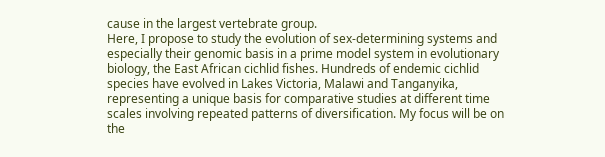cause in the largest vertebrate group.
Here, I propose to study the evolution of sex-determining systems and especially their genomic basis in a prime model system in evolutionary biology, the East African cichlid fishes. Hundreds of endemic cichlid species have evolved in Lakes Victoria, Malawi and Tanganyika, representing a unique basis for comparative studies at different time scales involving repeated patterns of diversification. My focus will be on the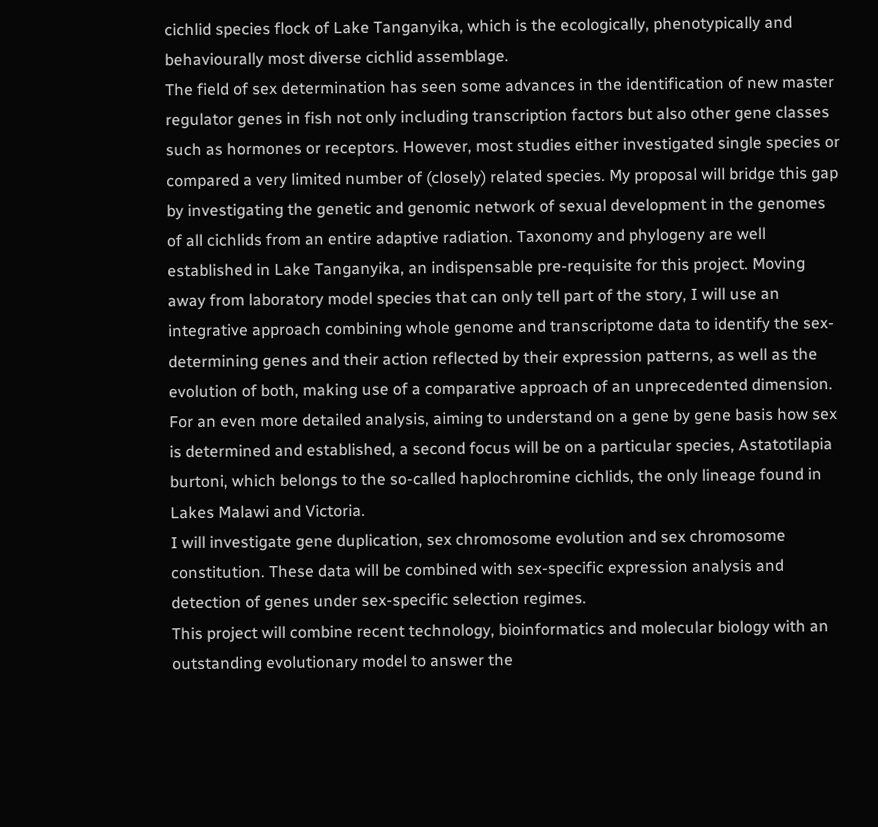cichlid species flock of Lake Tanganyika, which is the ecologically, phenotypically and behaviourally most diverse cichlid assemblage.
The field of sex determination has seen some advances in the identification of new master regulator genes in fish not only including transcription factors but also other gene classes such as hormones or receptors. However, most studies either investigated single species or compared a very limited number of (closely) related species. My proposal will bridge this gap by investigating the genetic and genomic network of sexual development in the genomes of all cichlids from an entire adaptive radiation. Taxonomy and phylogeny are well established in Lake Tanganyika, an indispensable pre-requisite for this project. Moving away from laboratory model species that can only tell part of the story, I will use an integrative approach combining whole genome and transcriptome data to identify the sex-determining genes and their action reflected by their expression patterns, as well as the evolution of both, making use of a comparative approach of an unprecedented dimension.
For an even more detailed analysis, aiming to understand on a gene by gene basis how sex is determined and established, a second focus will be on a particular species, Astatotilapia burtoni, which belongs to the so-called haplochromine cichlids, the only lineage found in Lakes Malawi and Victoria.
I will investigate gene duplication, sex chromosome evolution and sex chromosome constitution. These data will be combined with sex-specific expression analysis and detection of genes under sex-specific selection regimes.
This project will combine recent technology, bioinformatics and molecular biology with an outstanding evolutionary model to answer the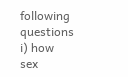following questions i) how sex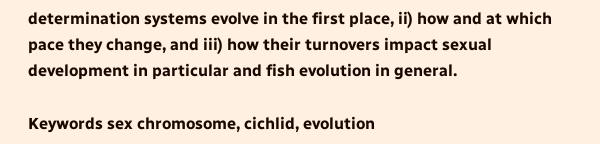determination systems evolve in the first place, ii) how and at which pace they change, and iii) how their turnovers impact sexual development in particular and fish evolution in general.

Keywords sex chromosome, cichlid, evolution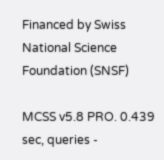Financed by Swiss National Science Foundation (SNSF)

MCSS v5.8 PRO. 0.439 sec, queries -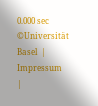0.000 sec ©Universität Basel  |  Impressum   |